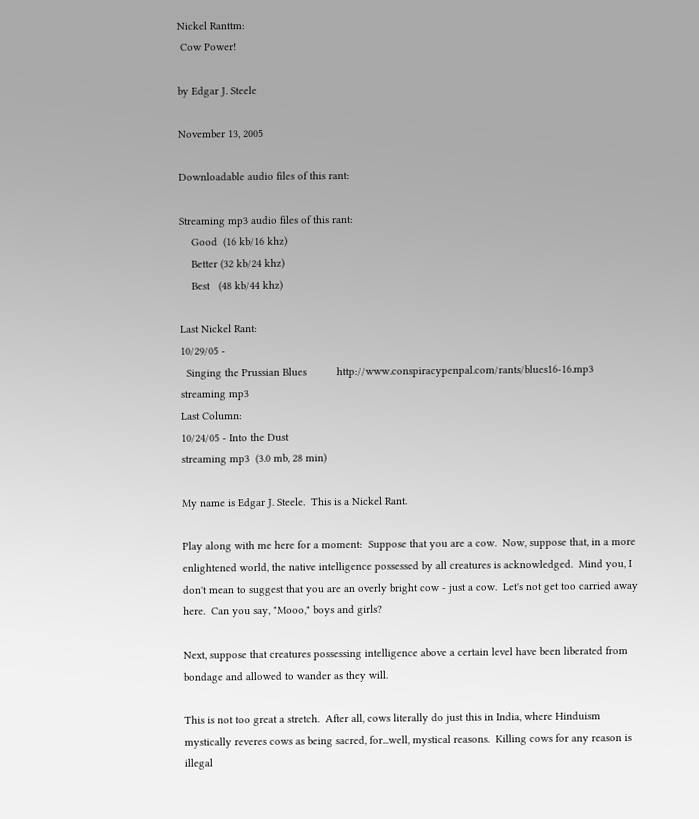Nickel Ranttm:
 Cow Power!

by Edgar J. Steele

November 13, 2005

Downloadable audio files of this rant:

Streaming mp3 audio files of this rant:
    Good  (16 kb/16 khz)
    Better (32 kb/24 khz)
    Best   (48 kb/44 khz)

Last Nickel Rant:
10/29/05 -
  Singing the Prussian Blues          http://www.conspiracypenpal.com/rants/blues16-16.mp3              streaming mp3
Last Column:
10/24/05 - Into the Dust
streaming mp3  (3.0 mb, 28 min)

My name is Edgar J. Steele.  This is a Nickel Rant.

Play along with me here for a moment:  Suppose that you are a cow.  Now, suppose that, in a more enlightened world, the native intelligence possessed by all creatures is acknowledged.  Mind you, I don't mean to suggest that you are an overly bright cow - just a cow.  Let's not get too carried away here.  Can you say, "Mooo," boys and girls?

Next, suppose that creatures possessing intelligence above a certain level have been liberated from bondage and allowed to wander as they will.

This is not too great a stretch.  After all, cows literally do just this in India, where Hinduism mystically reveres cows as being sacred, for...well, mystical reasons.  Killing cows for any reason is illegal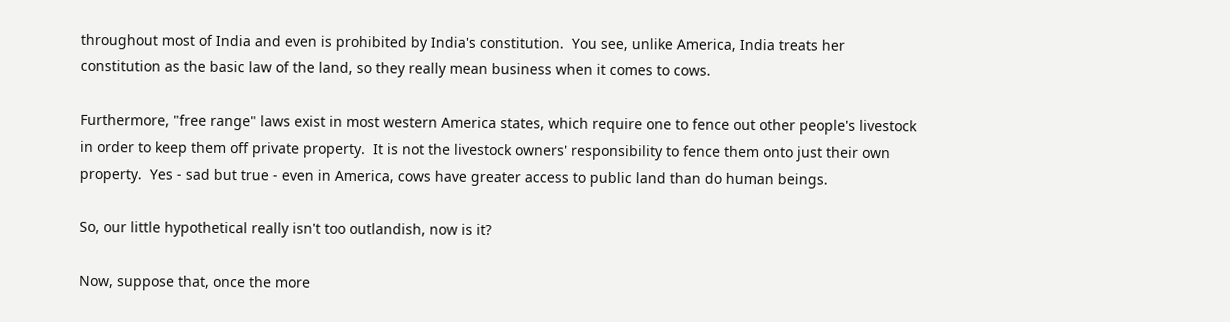throughout most of India and even is prohibited by India's constitution.  You see, unlike America, India treats her constitution as the basic law of the land, so they really mean business when it comes to cows.

Furthermore, "free range" laws exist in most western America states, which require one to fence out other people's livestock in order to keep them off private property.  It is not the livestock owners' responsibility to fence them onto just their own property.  Yes - sad but true - even in America, cows have greater access to public land than do human beings.

So, our little hypothetical really isn't too outlandish, now is it?

Now, suppose that, once the more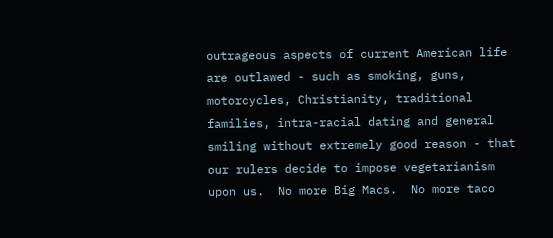outrageous aspects of current American life are outlawed - such as smoking, guns, motorcycles, Christianity, traditional families, intra-racial dating and general smiling without extremely good reason - that our rulers decide to impose vegetarianism upon us.  No more Big Macs.  No more taco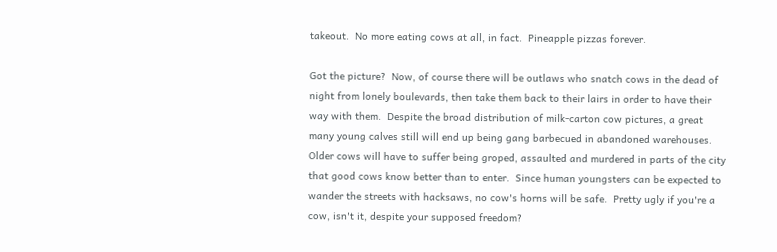takeout.  No more eating cows at all, in fact.  Pineapple pizzas forever.

Got the picture?  Now, of course there will be outlaws who snatch cows in the dead of night from lonely boulevards, then take them back to their lairs in order to have their way with them.  Despite the broad distribution of milk-carton cow pictures, a great many young calves still will end up being gang barbecued in abandoned warehouses.  Older cows will have to suffer being groped, assaulted and murdered in parts of the city that good cows know better than to enter.  Since human youngsters can be expected to wander the streets with hacksaws, no cow's horns will be safe.  Pretty ugly if you're a cow, isn't it, despite your supposed freedom?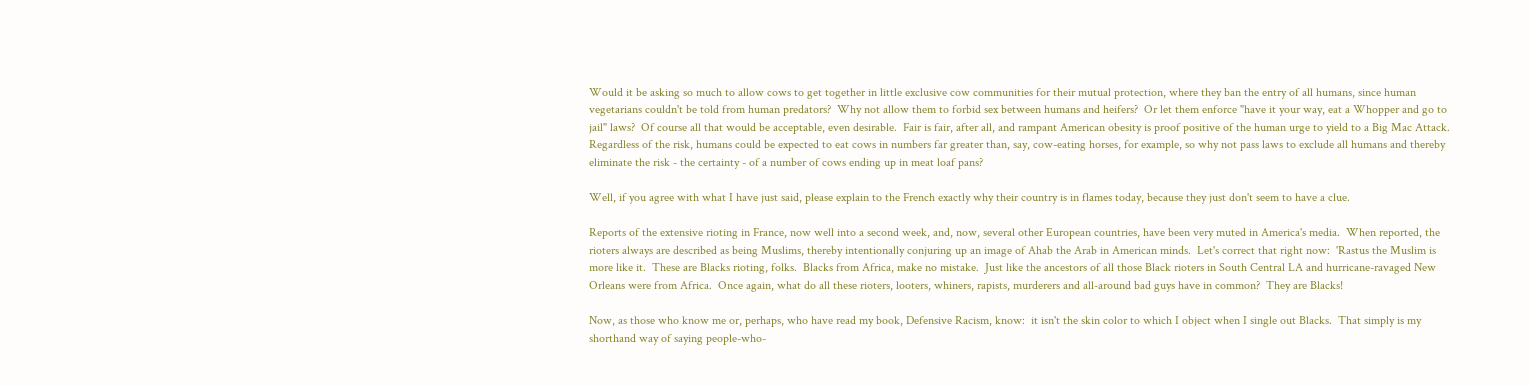Would it be asking so much to allow cows to get together in little exclusive cow communities for their mutual protection, where they ban the entry of all humans, since human vegetarians couldn't be told from human predators?  Why not allow them to forbid sex between humans and heifers?  Or let them enforce "have it your way, eat a Whopper and go to jail" laws?  Of course all that would be acceptable, even desirable.  Fair is fair, after all, and rampant American obesity is proof positive of the human urge to yield to a Big Mac Attack.  Regardless of the risk, humans could be expected to eat cows in numbers far greater than, say, cow-eating horses, for example, so why not pass laws to exclude all humans and thereby eliminate the risk - the certainty - of a number of cows ending up in meat loaf pans?

Well, if you agree with what I have just said, please explain to the French exactly why their country is in flames today, because they just don't seem to have a clue.

Reports of the extensive rioting in France, now well into a second week, and, now, several other European countries, have been very muted in America's media.  When reported, the rioters always are described as being Muslims, thereby intentionally conjuring up an image of Ahab the Arab in American minds.  Let's correct that right now:  'Rastus the Muslim is more like it.  These are Blacks rioting, folks.  Blacks from Africa, make no mistake.  Just like the ancestors of all those Black rioters in South Central LA and hurricane-ravaged New Orleans were from Africa.  Once again, what do all these rioters, looters, whiners, rapists, murderers and all-around bad guys have in common?  They are Blacks!

Now, as those who know me or, perhaps, who have read my book, Defensive Racism, know:  it isn't the skin color to which I object when I single out Blacks.  That simply is my shorthand way of saying people-who-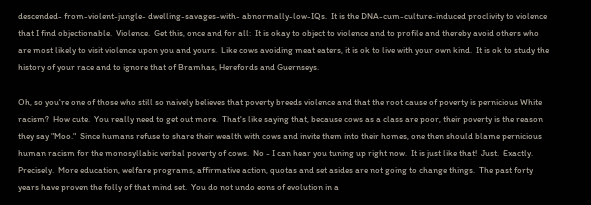descended- from-violent-jungle- dwelling-savages-with- abnormally-low-IQs.  It is the DNA-cum-culture-induced proclivity to violence that I find objectionable.  Violence.  Get this, once and for all:  It is okay to object to violence and to profile and thereby avoid others who are most likely to visit violence upon you and yours.  Like cows avoiding meat eaters, it is ok to live with your own kind.  It is ok to study the history of your race and to ignore that of Bramhas, Herefords and Guernseys.

Oh, so you're one of those who still so naively believes that poverty breeds violence and that the root cause of poverty is pernicious White racism?  How cute.  You really need to get out more.  That's like saying that, because cows as a class are poor, their poverty is the reason they say "Moo."  Since humans refuse to share their wealth with cows and invite them into their homes, one then should blame pernicious human racism for the monosyllabic verbal poverty of cows.  No - I can hear you tuning up right now.  It is just like that!  Just.  Exactly.  Precisely.  More education, welfare programs, affirmative action, quotas and set asides are not going to change things.  The past forty years have proven the folly of that mind set.  You do not undo eons of evolution in a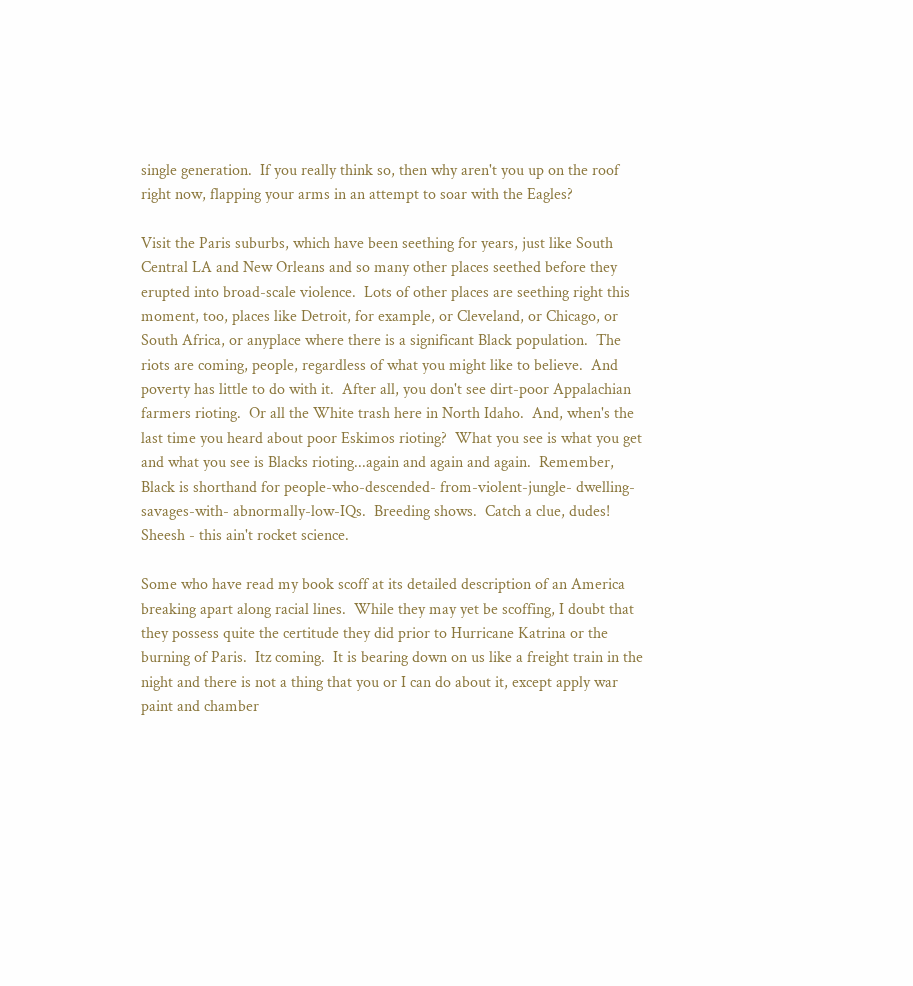single generation.  If you really think so, then why aren't you up on the roof right now, flapping your arms in an attempt to soar with the Eagles?

Visit the Paris suburbs, which have been seething for years, just like South Central LA and New Orleans and so many other places seethed before they erupted into broad-scale violence.  Lots of other places are seething right this moment, too, places like Detroit, for example, or Cleveland, or Chicago, or South Africa, or anyplace where there is a significant Black population.  The riots are coming, people, regardless of what you might like to believe.  And poverty has little to do with it.  After all, you don't see dirt-poor Appalachian farmers rioting.  Or all the White trash here in North Idaho.  And, when's the last time you heard about poor Eskimos rioting?  What you see is what you get and what you see is Blacks rioting...again and again and again.  Remember, Black is shorthand for people-who-descended- from-violent-jungle- dwelling-savages-with- abnormally-low-IQs.  Breeding shows.  Catch a clue, dudes!  Sheesh - this ain't rocket science.

Some who have read my book scoff at its detailed description of an America breaking apart along racial lines.  While they may yet be scoffing, I doubt that they possess quite the certitude they did prior to Hurricane Katrina or the burning of Paris.  Itz coming.  It is bearing down on us like a freight train in the night and there is not a thing that you or I can do about it, except apply war paint and chamber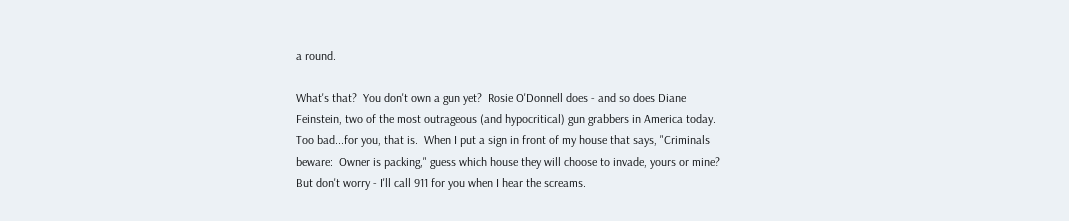a round.

What's that?  You don't own a gun yet?  Rosie O'Donnell does - and so does Diane Feinstein, two of the most outrageous (and hypocritical) gun grabbers in America today.  Too bad...for you, that is.  When I put a sign in front of my house that says, "Criminals beware:  Owner is packing," guess which house they will choose to invade, yours or mine?  But don't worry - I'll call 911 for you when I hear the screams.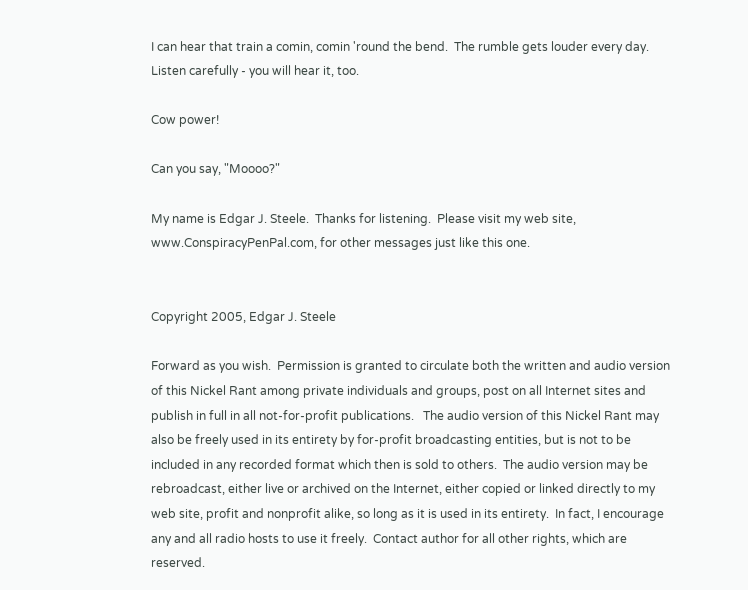I can hear that train a comin, comin 'round the bend.  The rumble gets louder every day.  Listen carefully - you will hear it, too.

Cow power!

Can you say, "Moooo?"

My name is Edgar J. Steele.  Thanks for listening.  Please visit my web site, www.ConspiracyPenPal.com, for other messages just like this one.


Copyright 2005, Edgar J. Steele

Forward as you wish.  Permission is granted to circulate both the written and audio version of this Nickel Rant among private individuals and groups, post on all Internet sites and publish in full in all not-for-profit publications.   The audio version of this Nickel Rant may also be freely used in its entirety by for-profit broadcasting entities, but is not to be included in any recorded format which then is sold to others.  The audio version may be rebroadcast, either live or archived on the Internet, either copied or linked directly to my web site, profit and nonprofit alike, so long as it is used in its entirety.  In fact, I encourage any and all radio hosts to use it freely.  Contact author for all other rights, which are reserved.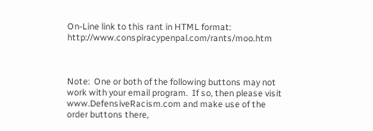On-Line link to this rant in HTML format:  http://www.conspiracypenpal.com/rants/moo.htm



Note:  One or both of the following buttons may not work with your email program.  If so, then please visit www.DefensiveRacism.com and make use of the order buttons there,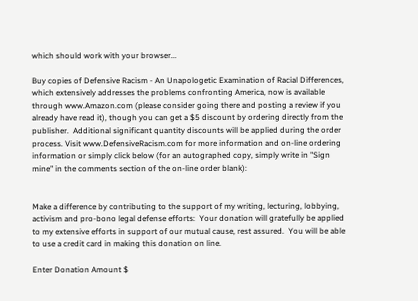which should work with your browser...

Buy copies of Defensive Racism - An Unapologetic Examination of Racial Differences, which extensively addresses the problems confronting America, now is available through www.Amazon.com (please consider going there and posting a review if you already have read it), though you can get a $5 discount by ordering directly from the publisher.  Additional significant quantity discounts will be applied during the order process. Visit www.DefensiveRacism.com for more information and on-line ordering information or simply click below (for an autographed copy, simply write in "Sign mine" in the comments section of the on-line order blank):


Make a difference by contributing to the support of my writing, lecturing, lobbying, activism and pro-bono legal defense efforts:  Your donation will gratefully be applied to my extensive efforts in support of our mutual cause, rest assured.  You will be able to use a credit card in making this donation on line.

Enter Donation Amount $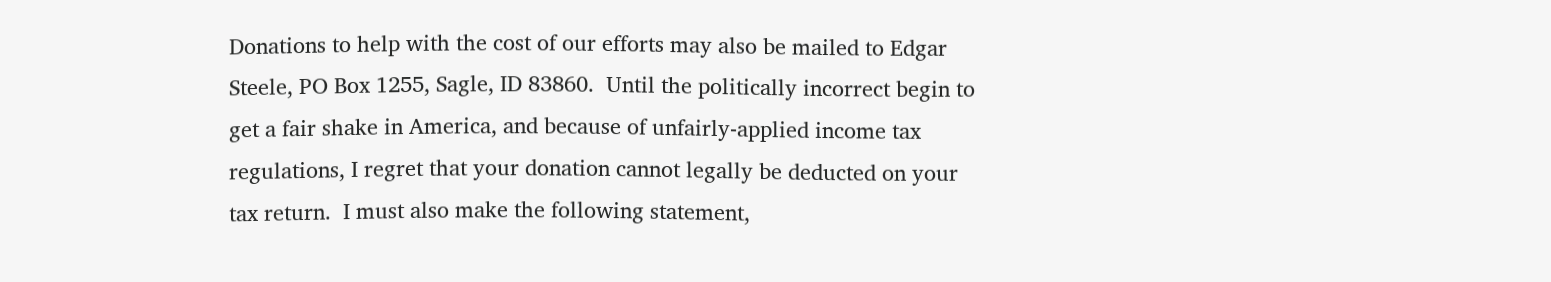Donations to help with the cost of our efforts may also be mailed to Edgar Steele, PO Box 1255, Sagle, ID 83860.  Until the politically incorrect begin to get a fair shake in America, and because of unfairly-applied income tax regulations, I regret that your donation cannot legally be deducted on your tax return.  I must also make the following statement,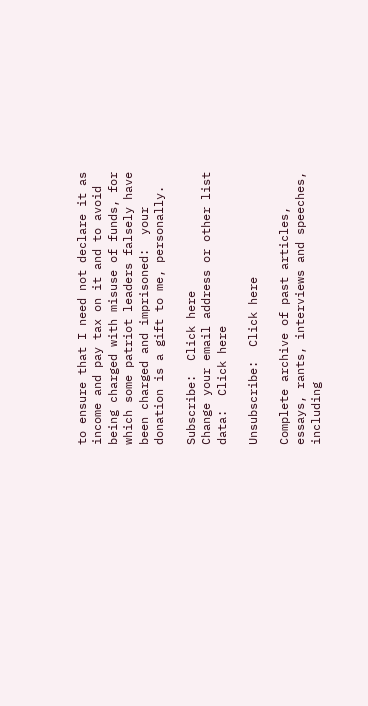to ensure that I need not declare it as income and pay tax on it and to avoid being charged with misuse of funds, for which some patriot leaders falsely have been charged and imprisoned:  your donation is a gift to me, personally.

Subscribe:  Click here
Change your email address or other list data:  Click here

Unsubscribe:  Click here

Complete archive of past articles, essays, rants, interviews and speeches, including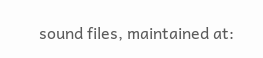sound files, maintained at: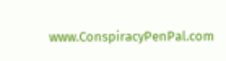www.ConspiracyPenPal.com